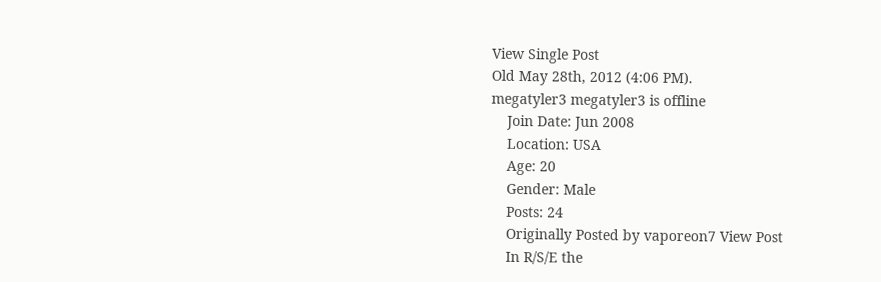View Single Post
Old May 28th, 2012 (4:06 PM).
megatyler3 megatyler3 is offline
    Join Date: Jun 2008
    Location: USA
    Age: 20
    Gender: Male
    Posts: 24
    Originally Posted by vaporeon7 View Post
    In R/S/E the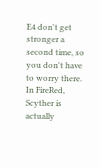E4 don't get stronger a second time, so you don't have to worry there. In FireRed, Scyther is actually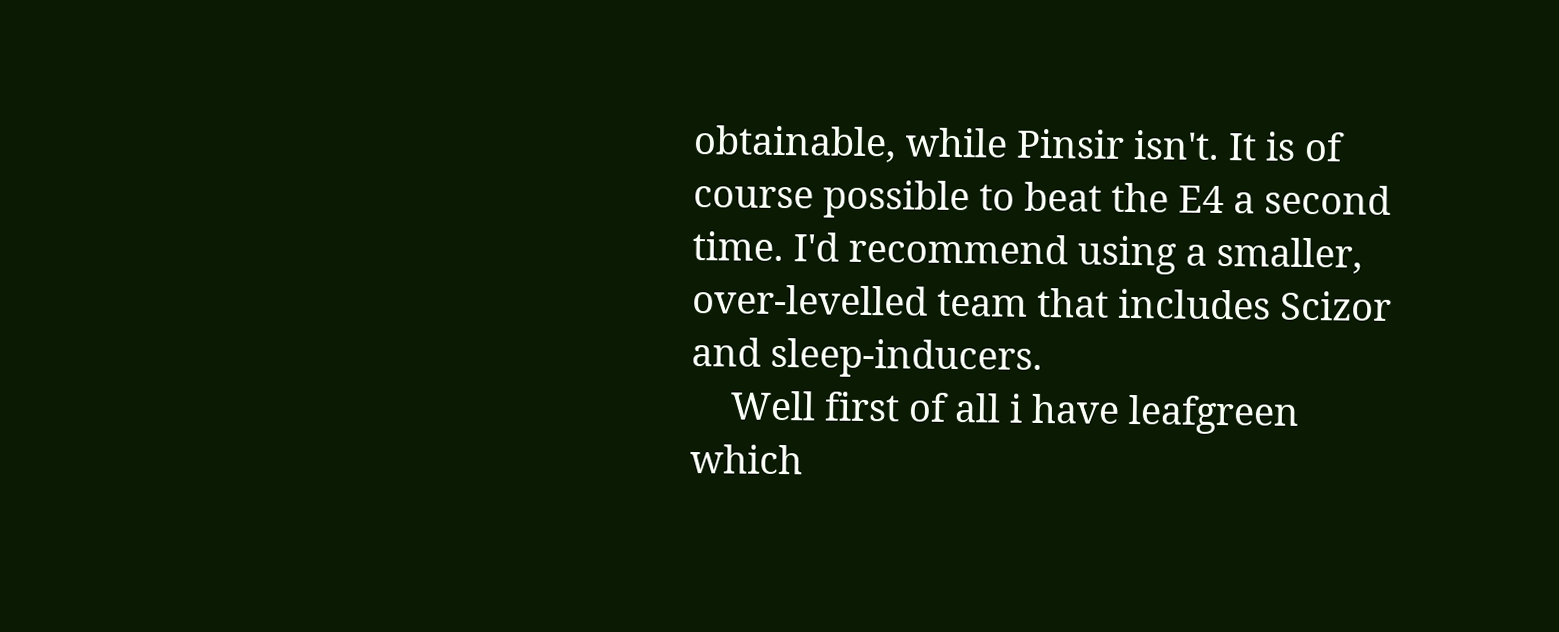obtainable, while Pinsir isn't. It is of course possible to beat the E4 a second time. I'd recommend using a smaller, over-levelled team that includes Scizor and sleep-inducers.
    Well first of all i have leafgreen which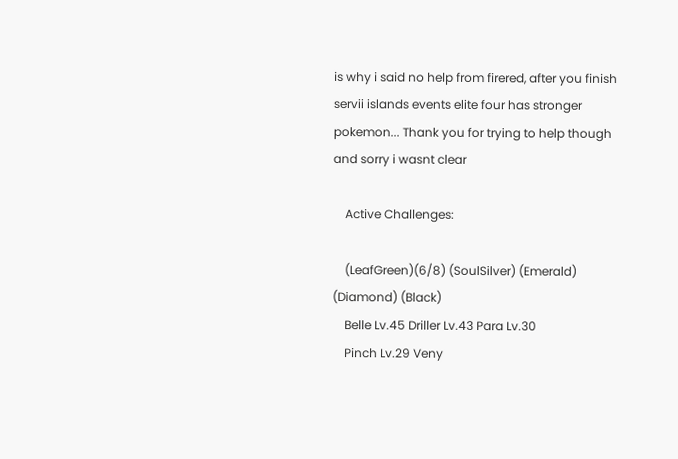is why i said no help from firered, after you finish servii islands events elite four has stronger pokemon... Thank you for trying to help though and sorry i wasnt clear

    Active Challenges:

    (LeafGreen)(6/8) (SoulSilver) (Emerald) (Diamond) (Black)
    Belle Lv.45 Driller Lv.43 Para Lv.30
    Pinch Lv.29 Veny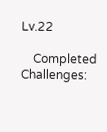Lv.22

    Completed Challenges: